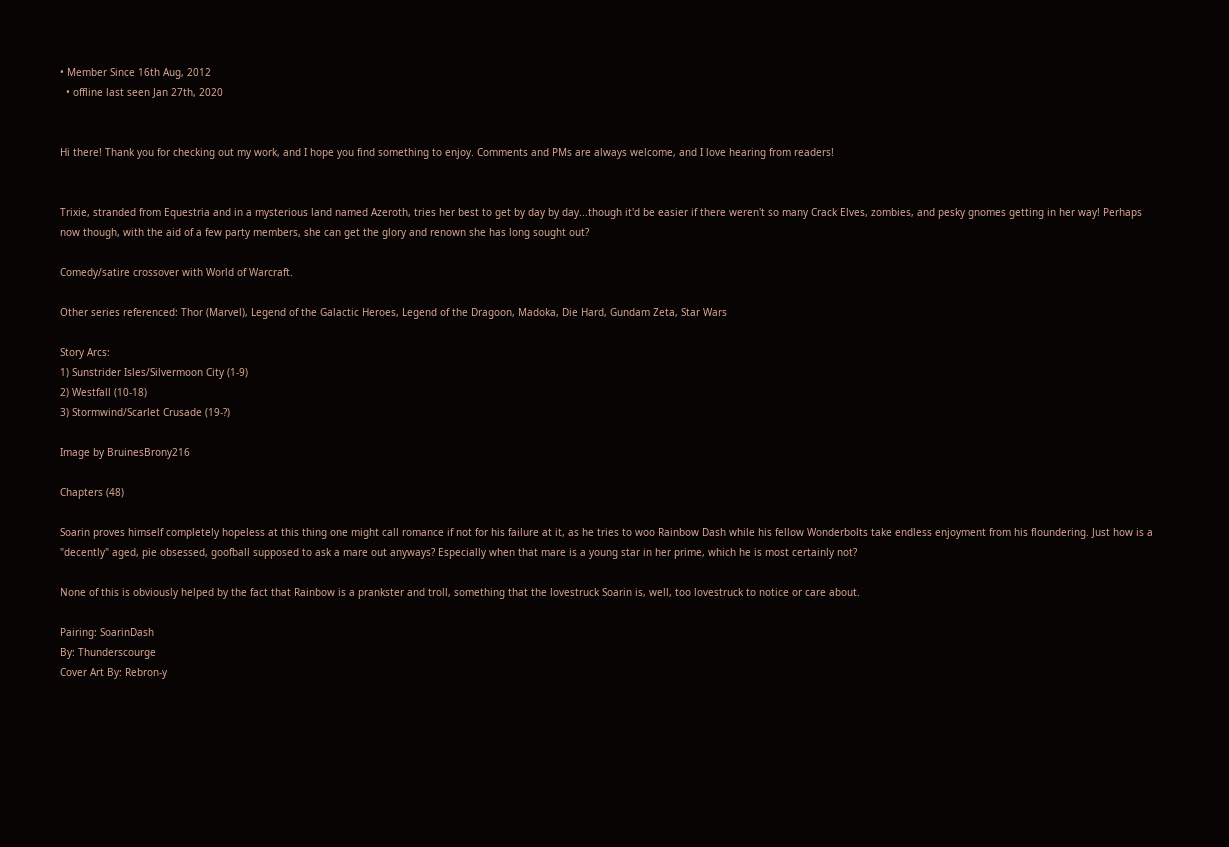• Member Since 16th Aug, 2012
  • offline last seen Jan 27th, 2020


Hi there! Thank you for checking out my work, and I hope you find something to enjoy. Comments and PMs are always welcome, and I love hearing from readers!


Trixie, stranded from Equestria and in a mysterious land named Azeroth, tries her best to get by day by day...though it'd be easier if there weren't so many Crack Elves, zombies, and pesky gnomes getting in her way! Perhaps now though, with the aid of a few party members, she can get the glory and renown she has long sought out?

Comedy/satire crossover with World of Warcraft.

Other series referenced: Thor (Marvel), Legend of the Galactic Heroes, Legend of the Dragoon, Madoka, Die Hard, Gundam Zeta, Star Wars

Story Arcs:
1) Sunstrider Isles/Silvermoon City (1-9)
2) Westfall (10-18)
3) Stormwind/Scarlet Crusade (19-?)

Image by BruinesBrony216

Chapters (48)

Soarin proves himself completely hopeless at this thing one might call romance if not for his failure at it, as he tries to woo Rainbow Dash while his fellow Wonderbolts take endless enjoyment from his floundering. Just how is a "decently" aged, pie obsessed, goofball supposed to ask a mare out anyways? Especially when that mare is a young star in her prime, which he is most certainly not?

None of this is obviously helped by the fact that Rainbow is a prankster and troll, something that the lovestruck Soarin is, well, too lovestruck to notice or care about.

Pairing: SoarinDash
By: Thunderscourge
Cover Art By: Rebron-y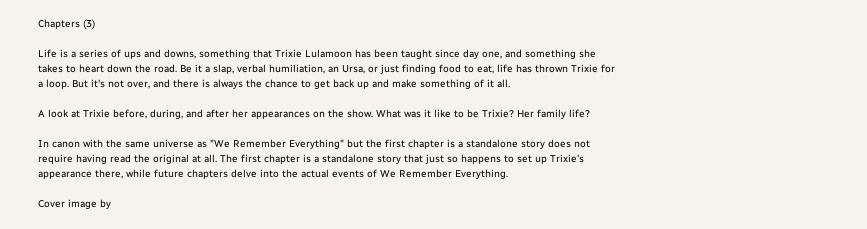Chapters (3)

Life is a series of ups and downs, something that Trixie Lulamoon has been taught since day one, and something she takes to heart down the road. Be it a slap, verbal humiliation, an Ursa, or just finding food to eat, life has thrown Trixie for a loop. But it's not over, and there is always the chance to get back up and make something of it all.

A look at Trixie before, during, and after her appearances on the show. What was it like to be Trixie? Her family life?

In canon with the same universe as "We Remember Everything" but the first chapter is a standalone story does not require having read the original at all. The first chapter is a standalone story that just so happens to set up Trixie's appearance there, while future chapters delve into the actual events of We Remember Everything.

Cover image by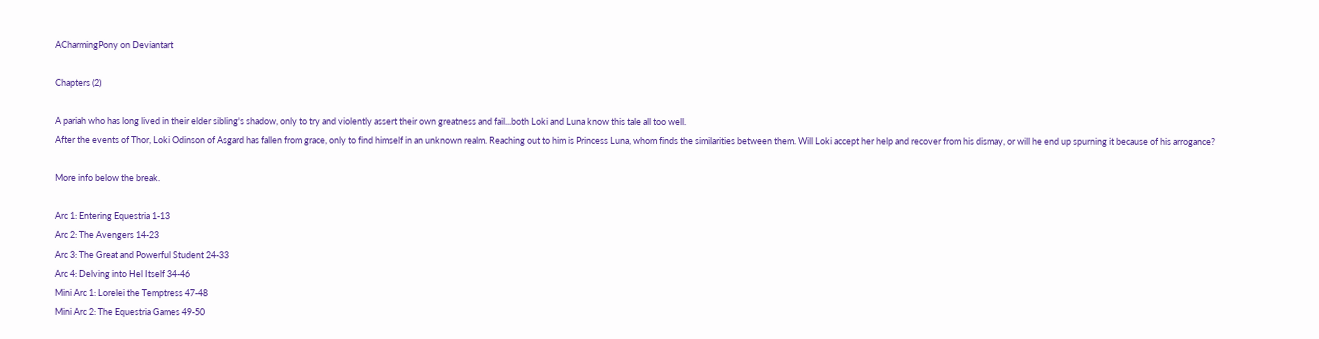ACharmingPony on Deviantart

Chapters (2)

A pariah who has long lived in their elder sibling's shadow, only to try and violently assert their own greatness and fail...both Loki and Luna know this tale all too well.
After the events of Thor, Loki Odinson of Asgard has fallen from grace, only to find himself in an unknown realm. Reaching out to him is Princess Luna, whom finds the similarities between them. Will Loki accept her help and recover from his dismay, or will he end up spurning it because of his arrogance?

More info below the break.

Arc 1: Entering Equestria 1-13
Arc 2: The Avengers 14-23
Arc 3: The Great and Powerful Student 24-33
Arc 4: Delving into Hel Itself 34-46
Mini Arc 1: Lorelei the Temptress 47-48
Mini Arc 2: The Equestria Games 49-50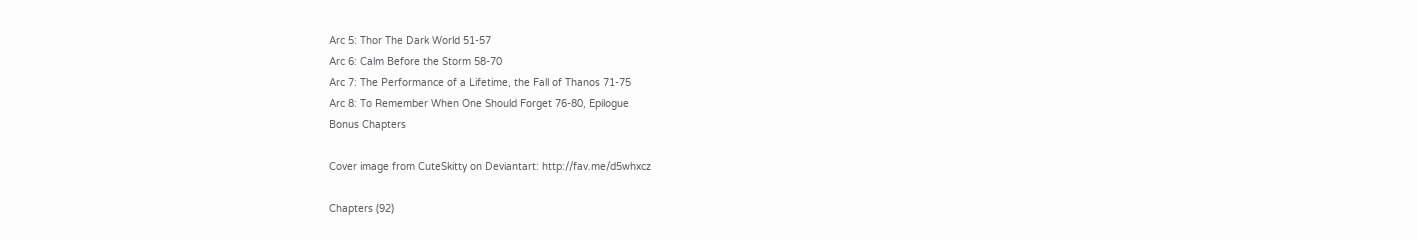Arc 5: Thor The Dark World 51-57
Arc 6: Calm Before the Storm 58-70
Arc 7: The Performance of a Lifetime, the Fall of Thanos 71-75
Arc 8: To Remember When One Should Forget 76-80, Epilogue
Bonus Chapters

Cover image from CuteSkitty on Deviantart: http://fav.me/d5whxcz

Chapters (92)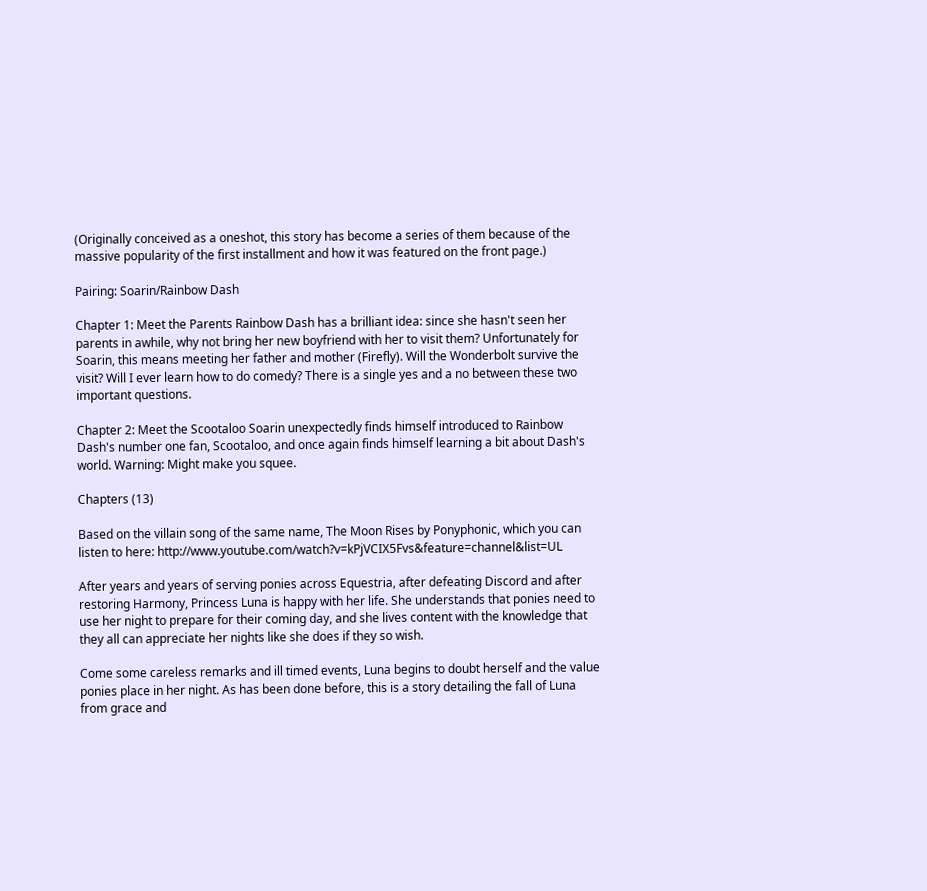(Originally conceived as a oneshot, this story has become a series of them because of the massive popularity of the first installment and how it was featured on the front page.)

Pairing: Soarin/Rainbow Dash

Chapter 1: Meet the Parents Rainbow Dash has a brilliant idea: since she hasn't seen her parents in awhile, why not bring her new boyfriend with her to visit them? Unfortunately for Soarin, this means meeting her father and mother (Firefly). Will the Wonderbolt survive the visit? Will I ever learn how to do comedy? There is a single yes and a no between these two important questions.

Chapter 2: Meet the Scootaloo Soarin unexpectedly finds himself introduced to Rainbow Dash's number one fan, Scootaloo, and once again finds himself learning a bit about Dash's world. Warning: Might make you squee.

Chapters (13)

Based on the villain song of the same name, The Moon Rises by Ponyphonic, which you can listen to here: http://www.youtube.com/watch?v=kPjVCIX5Fvs&feature=channel&list=UL

After years and years of serving ponies across Equestria, after defeating Discord and after restoring Harmony, Princess Luna is happy with her life. She understands that ponies need to use her night to prepare for their coming day, and she lives content with the knowledge that they all can appreciate her nights like she does if they so wish.

Come some careless remarks and ill timed events, Luna begins to doubt herself and the value ponies place in her night. As has been done before, this is a story detailing the fall of Luna from grace and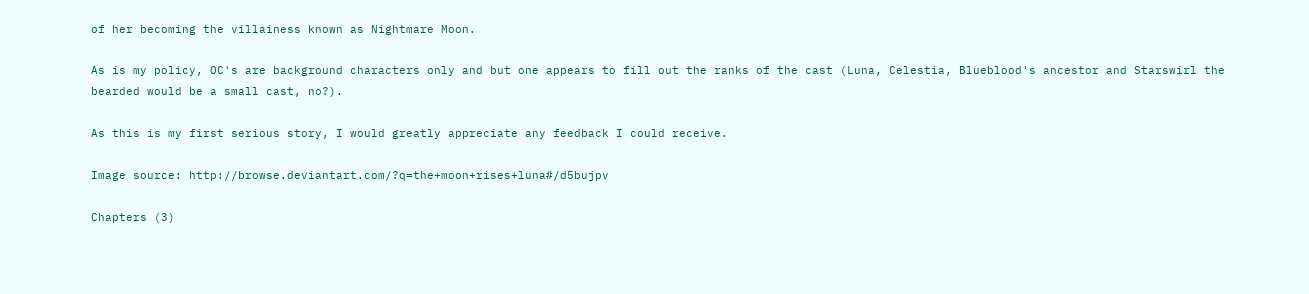of her becoming the villainess known as Nightmare Moon.

As is my policy, OC's are background characters only and but one appears to fill out the ranks of the cast (Luna, Celestia, Blueblood's ancestor and Starswirl the bearded would be a small cast, no?).

As this is my first serious story, I would greatly appreciate any feedback I could receive.

Image source: http://browse.deviantart.com/?q=the+moon+rises+luna#/d5bujpv

Chapters (3)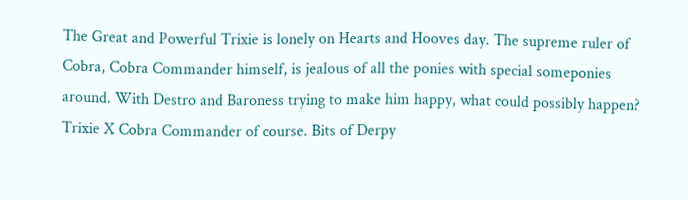The Great and Powerful Trixie is lonely on Hearts and Hooves day. The supreme ruler of Cobra, Cobra Commander himself, is jealous of all the ponies with special someponies around. With Destro and Baroness trying to make him happy, what could possibly happen? Trixie X Cobra Commander of course. Bits of Derpy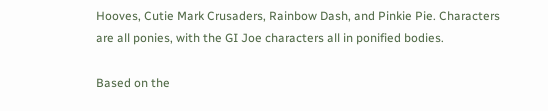Hooves, Cutie Mark Crusaders, Rainbow Dash, and Pinkie Pie. Characters are all ponies, with the GI Joe characters all in ponified bodies.

Based on the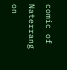comic of Naterrang on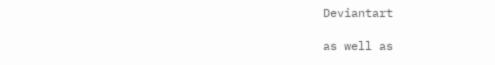Deviantart

as well as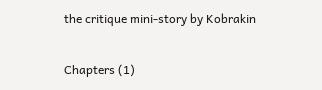the critique mini-story by Kobrakin

Chapters (1)